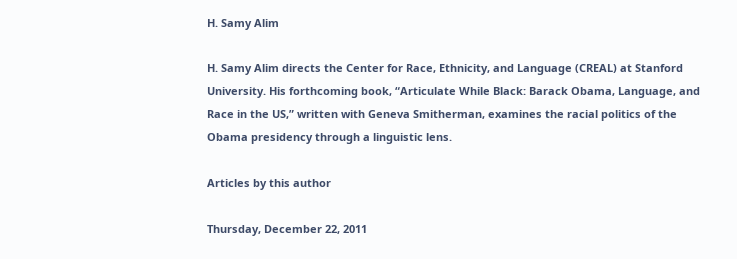H. Samy Alim

H. Samy Alim directs the Center for Race, Ethnicity, and Language (CREAL) at Stanford University. His forthcoming book, “Articulate While Black: Barack Obama, Language, and Race in the US,” written with Geneva Smitherman, examines the racial politics of the Obama presidency through a linguistic lens.

Articles by this author

Thursday, December 22, 2011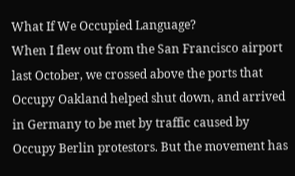What If We Occupied Language?
When I flew out from the San Francisco airport last October, we crossed above the ports that Occupy Oakland helped shut down, and arrived in Germany to be met by traffic caused by Occupy Berlin protestors. But the movement has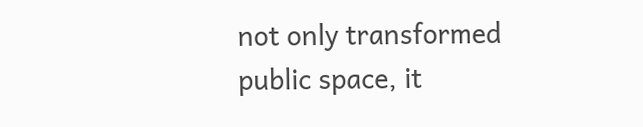not only transformed public space, it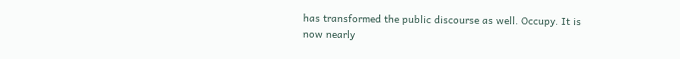has transformed the public discourse as well. Occupy. It is now nearly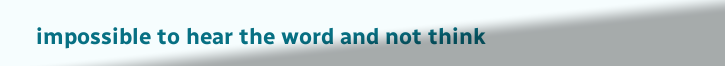impossible to hear the word and not think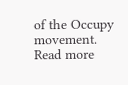of the Occupy movement.
Read more